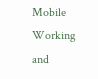Mobile Working and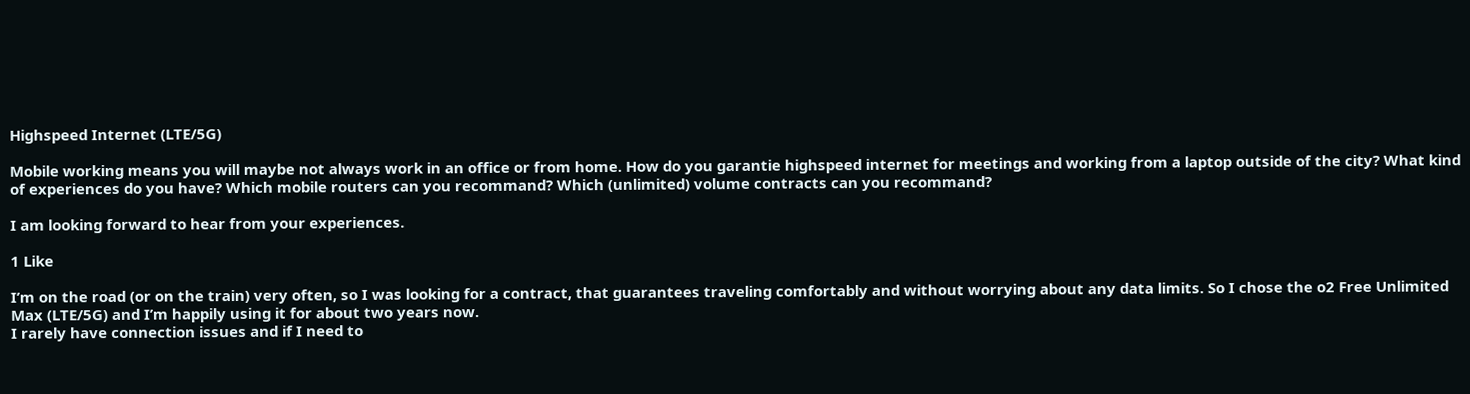Highspeed Internet (LTE/5G)

Mobile working means you will maybe not always work in an office or from home. How do you garantie highspeed internet for meetings and working from a laptop outside of the city? What kind of experiences do you have? Which mobile routers can you recommand? Which (unlimited) volume contracts can you recommand?

I am looking forward to hear from your experiences.

1 Like

I’m on the road (or on the train) very often, so I was looking for a contract, that guarantees traveling comfortably and without worrying about any data limits. So I chose the o2 Free Unlimited Max (LTE/5G) and I’m happily using it for about two years now.
I rarely have connection issues and if I need to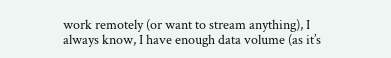work remotely (or want to stream anything), I always know, I have enough data volume (as it’s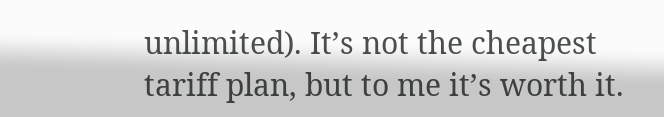unlimited). It’s not the cheapest tariff plan, but to me it’s worth it.